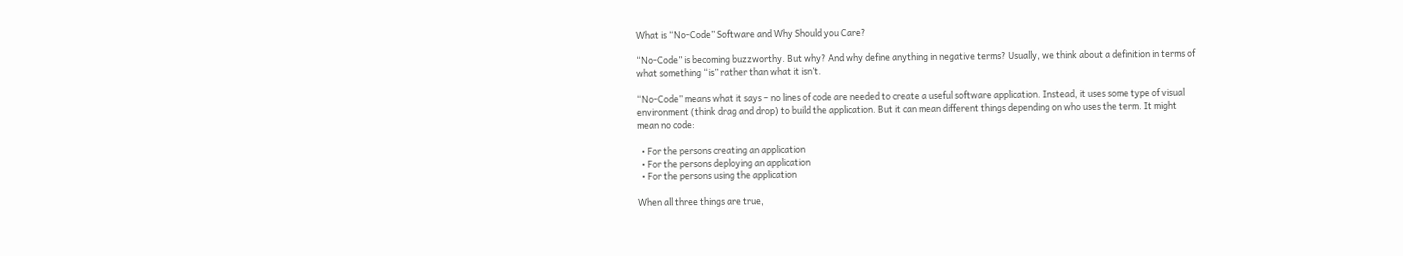What is “No-Code” Software and Why Should you Care?

“No-Code” is becoming buzzworthy. But why? And why define anything in negative terms? Usually, we think about a definition in terms of what something “is” rather than what it isn’t.

“No-Code” means what it says – no lines of code are needed to create a useful software application. Instead, it uses some type of visual environment (think drag and drop) to build the application. But it can mean different things depending on who uses the term. It might mean no code:

  • For the persons creating an application
  • For the persons deploying an application
  • For the persons using the application

When all three things are true,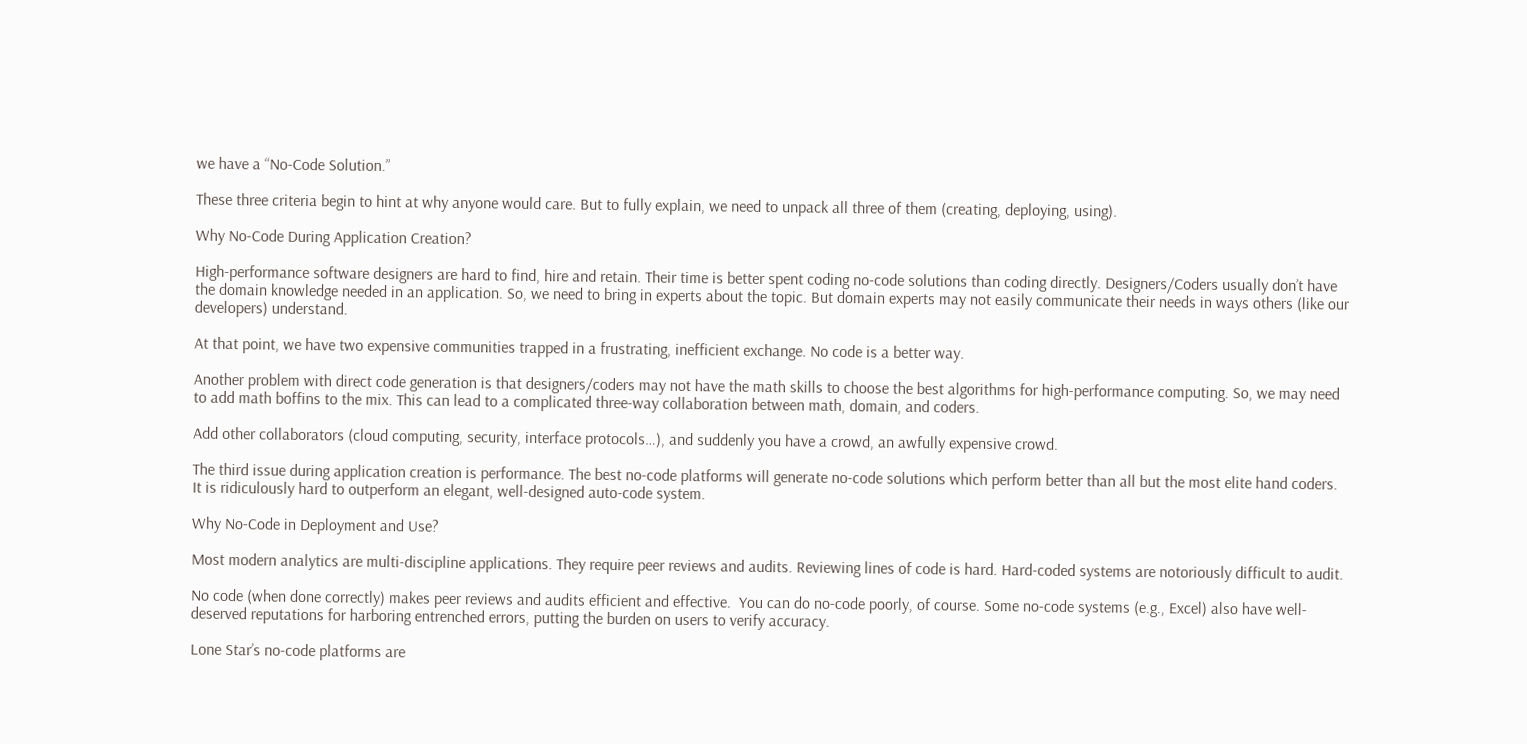we have a “No-Code Solution.”

These three criteria begin to hint at why anyone would care. But to fully explain, we need to unpack all three of them (creating, deploying, using).

Why No-Code During Application Creation?

High-performance software designers are hard to find, hire and retain. Their time is better spent coding no-code solutions than coding directly. Designers/Coders usually don’t have the domain knowledge needed in an application. So, we need to bring in experts about the topic. But domain experts may not easily communicate their needs in ways others (like our developers) understand.

At that point, we have two expensive communities trapped in a frustrating, inefficient exchange. No code is a better way.

Another problem with direct code generation is that designers/coders may not have the math skills to choose the best algorithms for high-performance computing. So, we may need to add math boffins to the mix. This can lead to a complicated three-way collaboration between math, domain, and coders.

Add other collaborators (cloud computing, security, interface protocols…), and suddenly you have a crowd, an awfully expensive crowd.

The third issue during application creation is performance. The best no-code platforms will generate no-code solutions which perform better than all but the most elite hand coders. It is ridiculously hard to outperform an elegant, well-designed auto-code system.

Why No-Code in Deployment and Use?

Most modern analytics are multi-discipline applications. They require peer reviews and audits. Reviewing lines of code is hard. Hard-coded systems are notoriously difficult to audit.

No code (when done correctly) makes peer reviews and audits efficient and effective.  You can do no-code poorly, of course. Some no-code systems (e.g., Excel) also have well-deserved reputations for harboring entrenched errors, putting the burden on users to verify accuracy.

Lone Star’s no-code platforms are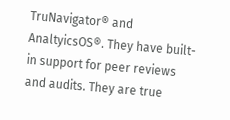TruNavigator® and AnaltyicsOS®. They have built-in support for peer reviews and audits. They are true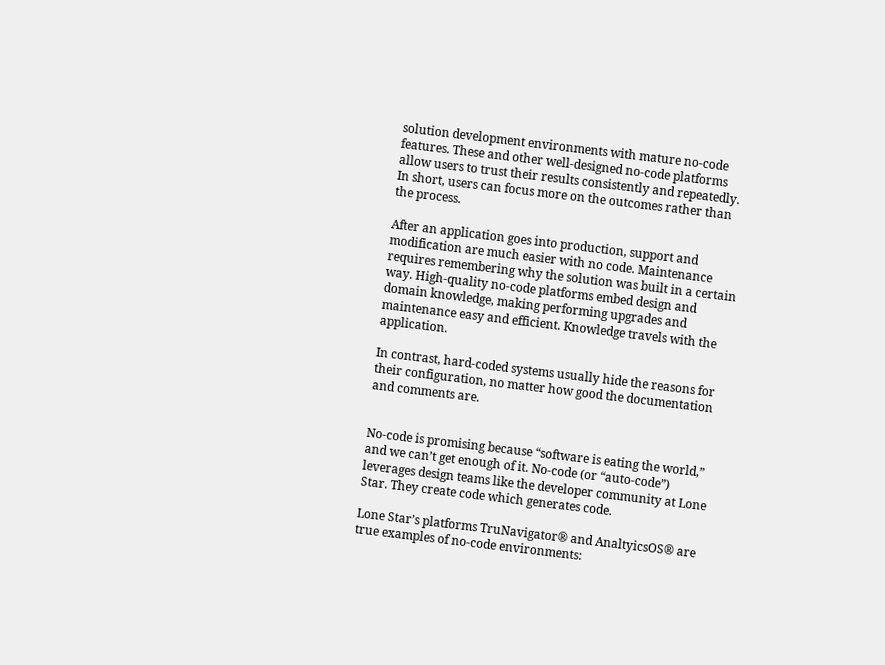solution development environments with mature no-code features. These and other well-designed no-code platforms allow users to trust their results consistently and repeatedly. In short, users can focus more on the outcomes rather than the process.

After an application goes into production, support and modification are much easier with no code. Maintenance requires remembering why the solution was built in a certain way. High-quality no-code platforms embed design and domain knowledge, making performing upgrades and maintenance easy and efficient. Knowledge travels with the application.

In contrast, hard-coded systems usually hide the reasons for their configuration, no matter how good the documentation and comments are.


No-code is promising because “software is eating the world,” and we can’t get enough of it. No-code (or “auto-code”) leverages design teams like the developer community at Lone Star. They create code which generates code.

Lone Star’s platforms TruNavigator® and AnaltyicsOS® are true examples of no-code environments: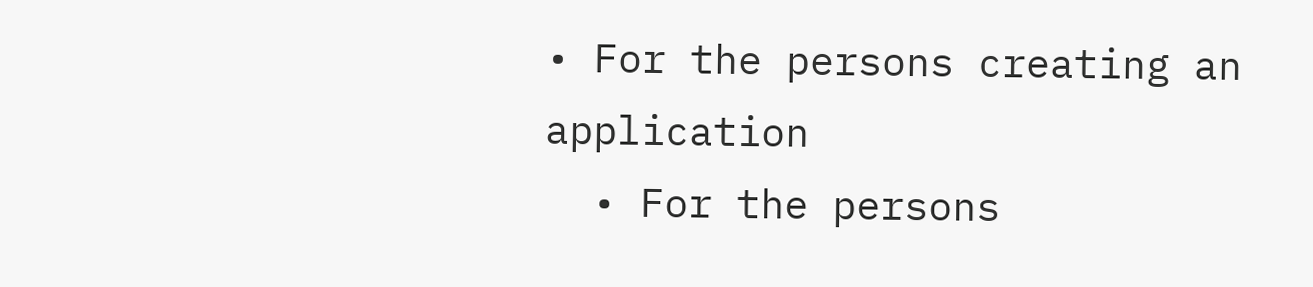• For the persons creating an application
  • For the persons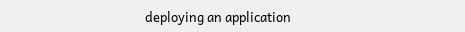deploying an application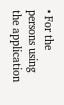• For the persons using the application